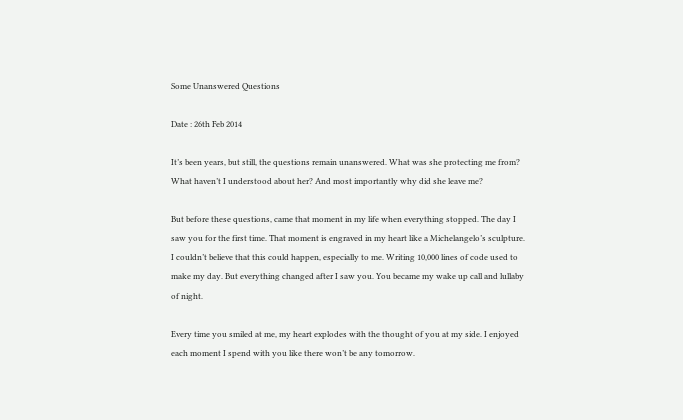Some Unanswered Questions

Date : 26th Feb 2014

It’s been years, but still, the questions remain unanswered. What was she protecting me from? What haven’t I understood about her? And most importantly why did she leave me?

But before these questions, came that moment in my life when everything stopped. The day I saw you for the first time. That moment is engraved in my heart like a Michelangelo’s sculpture. I couldn’t believe that this could happen, especially to me. Writing 10,000 lines of code used to make my day. But everything changed after I saw you. You became my wake up call and lullaby of night.

Every time you smiled at me, my heart explodes with the thought of you at my side. I enjoyed each moment I spend with you like there won’t be any tomorrow.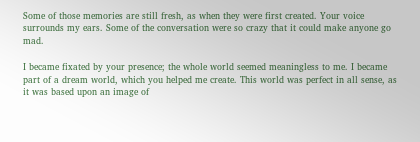Some of those memories are still fresh, as when they were first created. Your voice surrounds my ears. Some of the conversation were so crazy that it could make anyone go mad.

I became fixated by your presence; the whole world seemed meaningless to me. I became part of a dream world, which you helped me create. This world was perfect in all sense, as it was based upon an image of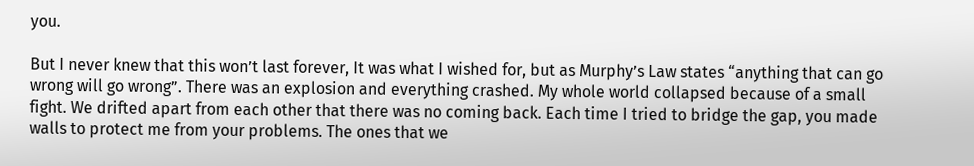you.

But I never knew that this won’t last forever, It was what I wished for, but as Murphy’s Law states “anything that can go wrong will go wrong”. There was an explosion and everything crashed. My whole world collapsed because of a small fight. We drifted apart from each other that there was no coming back. Each time I tried to bridge the gap, you made walls to protect me from your problems. The ones that we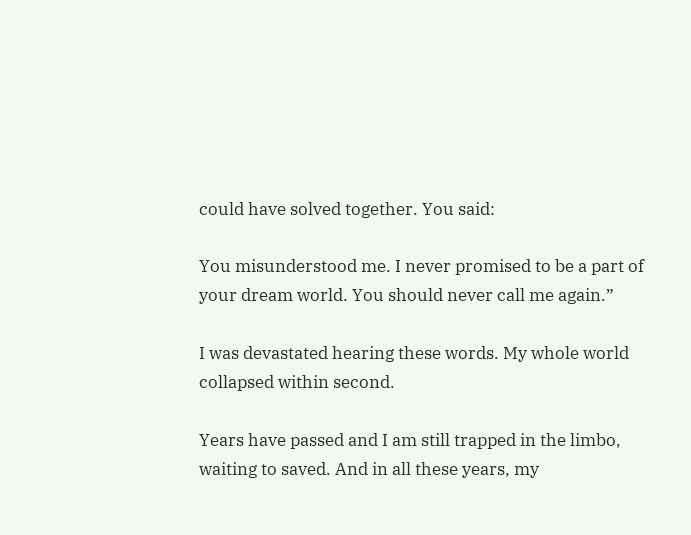could have solved together. You said:

You misunderstood me. I never promised to be a part of your dream world. You should never call me again.”

I was devastated hearing these words. My whole world collapsed within second.

Years have passed and I am still trapped in the limbo, waiting to saved. And in all these years, my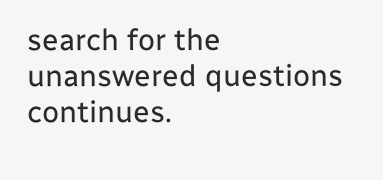search for the unanswered questions continues.